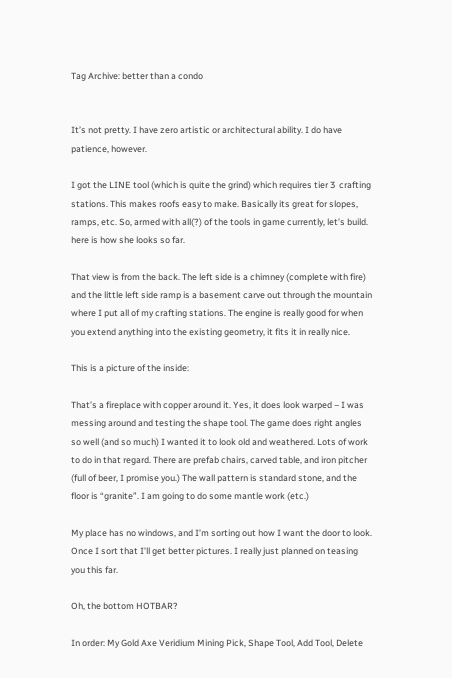Tag Archive: better than a condo


It’s not pretty. I have zero artistic or architectural ability. I do have patience, however.

I got the LINE tool (which is quite the grind) which requires tier 3  crafting stations. This makes roofs easy to make. Basically its great for slopes, ramps, etc. So, armed with all(?) of the tools in game currently, let’s build. here is how she looks so far.

That view is from the back. The left side is a chimney (complete with fire) and the little left side ramp is a basement carve out through the mountain where I put all of my crafting stations. The engine is really good for when you extend anything into the existing geometry, it fits it in really nice.

This is a picture of the inside:

That’s a fireplace with copper around it. Yes, it does look warped – I was messing around and testing the shape tool. The game does right angles so well (and so much) I wanted it to look old and weathered. Lots of work to do in that regard. There are prefab chairs, carved table, and iron pitcher (full of beer, I promise you.) The wall pattern is standard stone, and the floor is “granite”. I am going to do some mantle work (etc.)

My place has no windows, and I’m sorting out how I want the door to look. Once I sort that I’ll get better pictures. I really just planned on teasing you this far.

Oh, the bottom HOTBAR?

In order: My Gold Axe Veridium Mining Pick, Shape Tool, Add Tool, Delete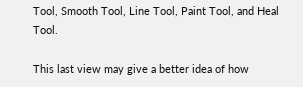Tool, Smooth Tool, Line Tool, Paint Tool, and Heal Tool.

This last view may give a better idea of how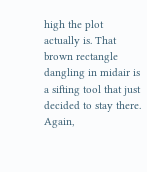high the plot actually is. That brown rectangle dangling in midair is a sifting tool that just decided to stay there. Again,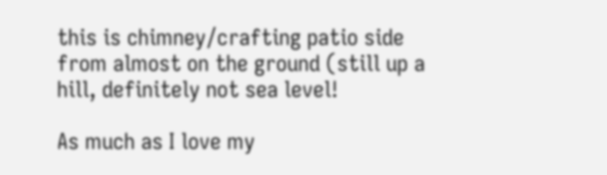this is chimney/crafting patio side from almost on the ground (still up a hill, definitely not sea level!

As much as I love my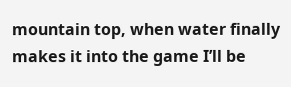mountain top, when water finally makes it into the game I’ll be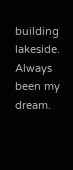building lakeside. Always been my dream.